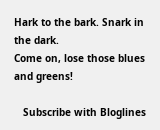Hark to the bark. Snark in the dark.
Come on, lose those blues and greens!

   Subscribe with Bloglines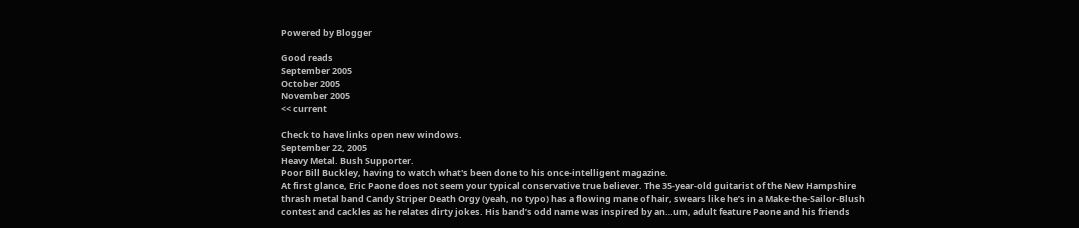Powered by Blogger

Good reads
September 2005
October 2005
November 2005
<< current

Check to have links open new windows.
September 22, 2005
Heavy Metal. Bush Supporter.
Poor Bill Buckley, having to watch what's been done to his once-intelligent magazine.
At first glance, Eric Paone does not seem your typical conservative true believer. The 35-year-old guitarist of the New Hampshire thrash metal band Candy Striper Death Orgy (yeah, no typo) has a flowing mane of hair, swears like he’s in a Make-the-Sailor-Blush contest and cackles as he relates dirty jokes. His band’s odd name was inspired by an…um, adult feature Paone and his friends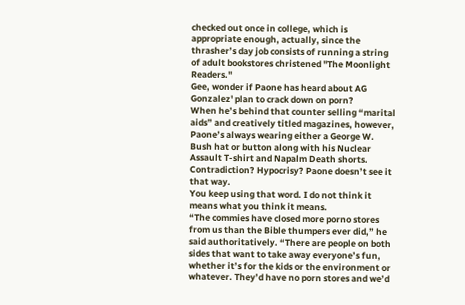checked out once in college, which is appropriate enough, actually, since the thrasher’s day job consists of running a string of adult bookstores christened "The Moonlight Readers."
Gee, wonder if Paone has heard about AG Gonzalez' plan to crack down on porn?
When he’s behind that counter selling “marital aids” and creatively titled magazines, however, Paone’s always wearing either a George W. Bush hat or button along with his Nuclear Assault T-shirt and Napalm Death shorts. Contradiction? Hypocrisy? Paone doesn’t see it that way.
You keep using that word. I do not think it means what you think it means.
“The commies have closed more porno stores from us than the Bible thumpers ever did,” he said authoritatively. “There are people on both sides that want to take away everyone’s fun, whether it’s for the kids or the environment or whatever. They’d have no porn stores and we’d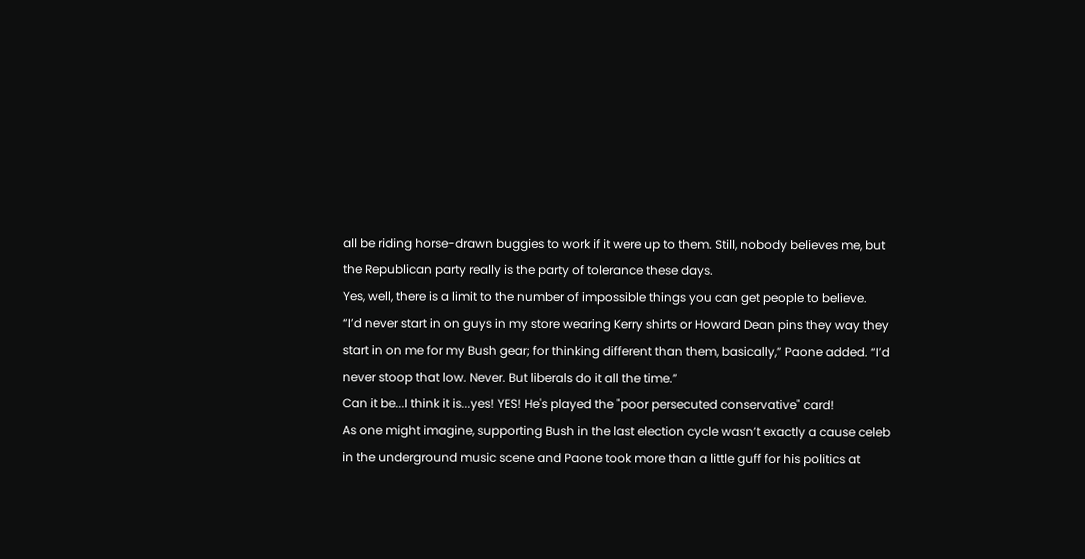all be riding horse-drawn buggies to work if it were up to them. Still, nobody believes me, but the Republican party really is the party of tolerance these days.
Yes, well, there is a limit to the number of impossible things you can get people to believe.
“I’d never start in on guys in my store wearing Kerry shirts or Howard Dean pins they way they start in on me for my Bush gear; for thinking different than them, basically,” Paone added. “I’d never stoop that low. Never. But liberals do it all the time.”
Can it be...I think it is...yes! YES! He's played the "poor persecuted conservative" card!
As one might imagine, supporting Bush in the last election cycle wasn’t exactly a cause celeb in the underground music scene and Paone took more than a little guff for his politics at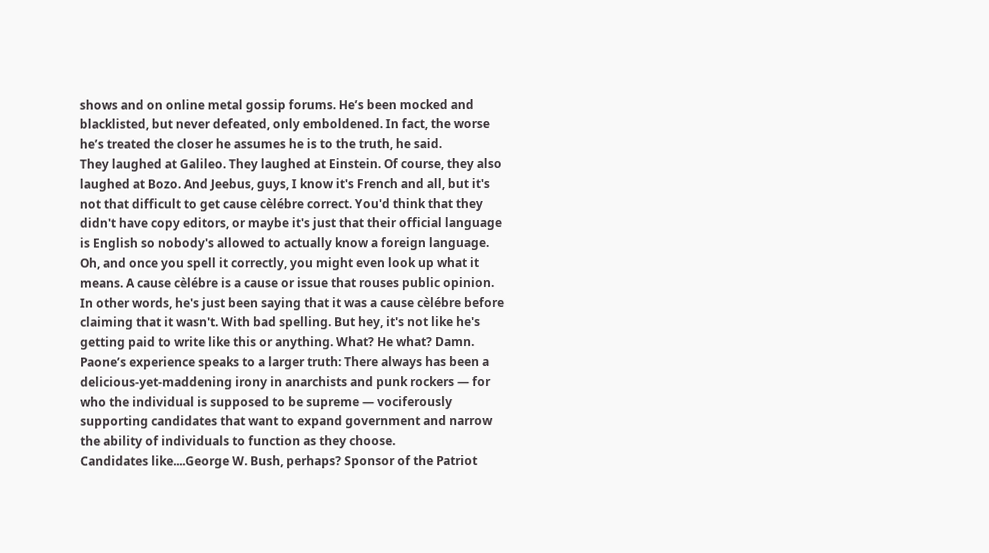shows and on online metal gossip forums. He’s been mocked and blacklisted, but never defeated, only emboldened. In fact, the worse he’s treated the closer he assumes he is to the truth, he said.
They laughed at Galileo. They laughed at Einstein. Of course, they also laughed at Bozo. And Jeebus, guys, I know it's French and all, but it's not that difficult to get cause cèlébre correct. You'd think that they didn't have copy editors, or maybe it's just that their official language is English so nobody's allowed to actually know a foreign language. Oh, and once you spell it correctly, you might even look up what it means. A cause cèlébre is a cause or issue that rouses public opinion. In other words, he's just been saying that it was a cause cèlébre before claiming that it wasn't. With bad spelling. But hey, it's not like he's getting paid to write like this or anything. What? He what? Damn.
Paone’s experience speaks to a larger truth: There always has been a delicious-yet-maddening irony in anarchists and punk rockers — for who the individual is supposed to be supreme — vociferously supporting candidates that want to expand government and narrow the ability of individuals to function as they choose.
Candidates like....George W. Bush, perhaps? Sponsor of the Patriot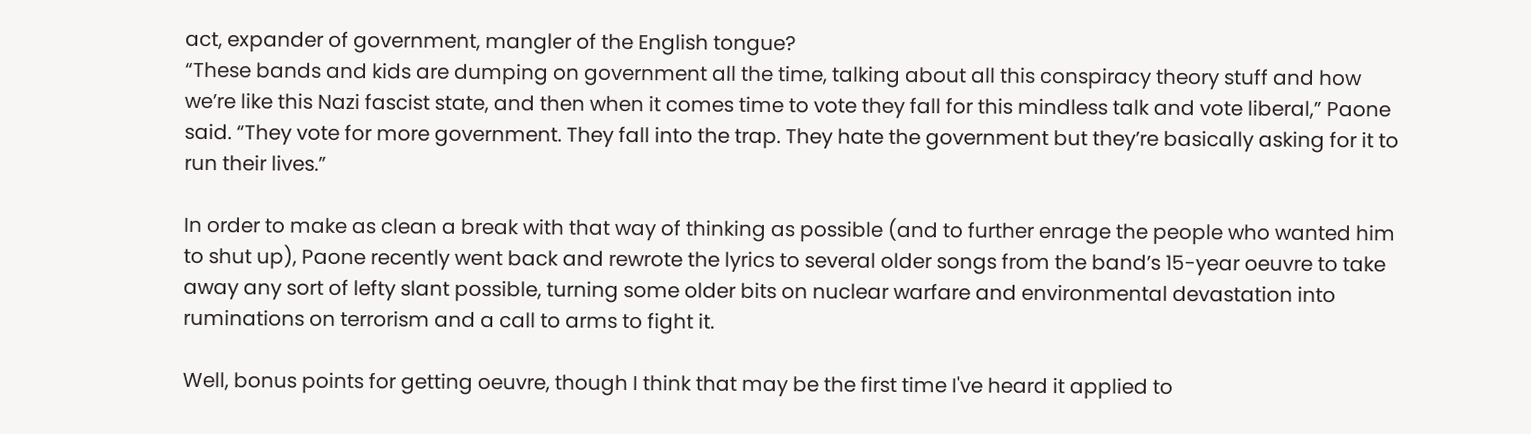act, expander of government, mangler of the English tongue?
“These bands and kids are dumping on government all the time, talking about all this conspiracy theory stuff and how we’re like this Nazi fascist state, and then when it comes time to vote they fall for this mindless talk and vote liberal,” Paone said. “They vote for more government. They fall into the trap. They hate the government but they’re basically asking for it to run their lives.”

In order to make as clean a break with that way of thinking as possible (and to further enrage the people who wanted him to shut up), Paone recently went back and rewrote the lyrics to several older songs from the band’s 15-year oeuvre to take away any sort of lefty slant possible, turning some older bits on nuclear warfare and environmental devastation into ruminations on terrorism and a call to arms to fight it.

Well, bonus points for getting oeuvre, though I think that may be the first time I've heard it applied to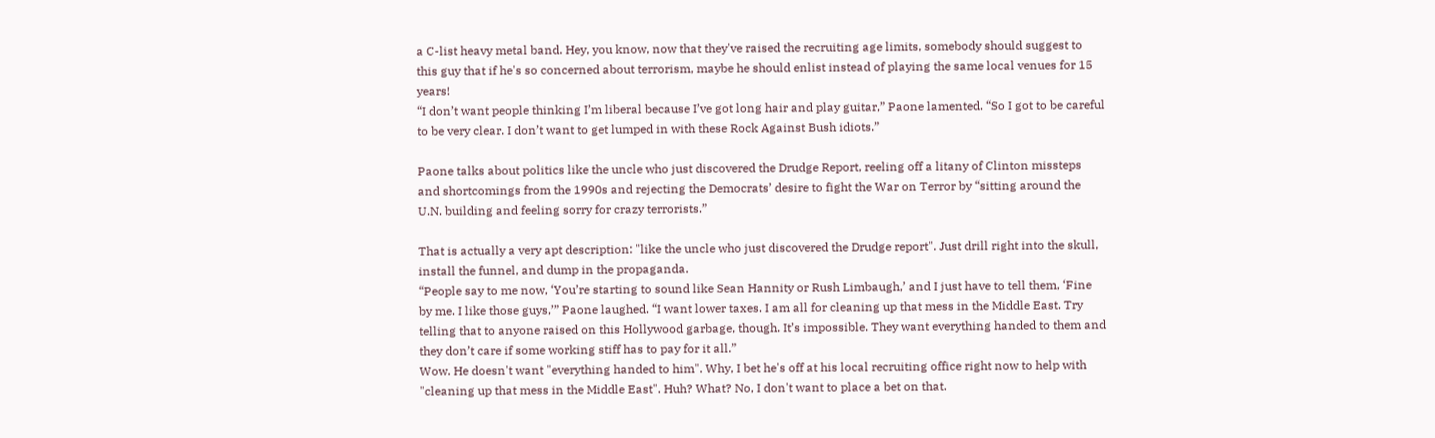a C-list heavy metal band. Hey, you know, now that they've raised the recruiting age limits, somebody should suggest to this guy that if he's so concerned about terrorism, maybe he should enlist instead of playing the same local venues for 15 years!
“I don’t want people thinking I’m liberal because I’ve got long hair and play guitar,” Paone lamented. “So I got to be careful to be very clear. I don’t want to get lumped in with these Rock Against Bush idiots.”

Paone talks about politics like the uncle who just discovered the Drudge Report, reeling off a litany of Clinton missteps and shortcomings from the 1990s and rejecting the Democrats’ desire to fight the War on Terror by “sitting around the U.N. building and feeling sorry for crazy terrorists.”

That is actually a very apt description: "like the uncle who just discovered the Drudge report". Just drill right into the skull, install the funnel, and dump in the propaganda.
“People say to me now, ‘You’re starting to sound like Sean Hannity or Rush Limbaugh,’ and I just have to tell them, ‘Fine by me. I like those guys,’” Paone laughed. “I want lower taxes. I am all for cleaning up that mess in the Middle East. Try telling that to anyone raised on this Hollywood garbage, though. It’s impossible. They want everything handed to them and they don’t care if some working stiff has to pay for it all.”
Wow. He doesn't want "everything handed to him". Why, I bet he's off at his local recruiting office right now to help with "cleaning up that mess in the Middle East". Huh? What? No, I don't want to place a bet on that.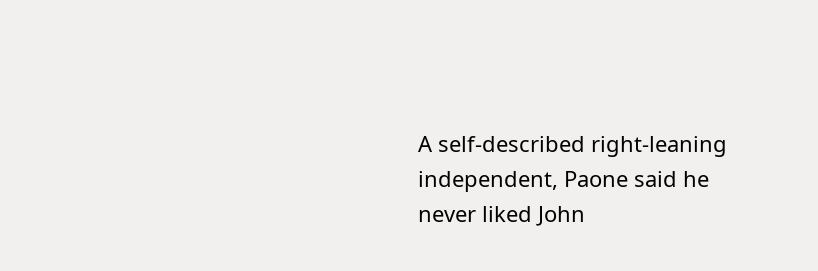A self-described right-leaning independent, Paone said he never liked John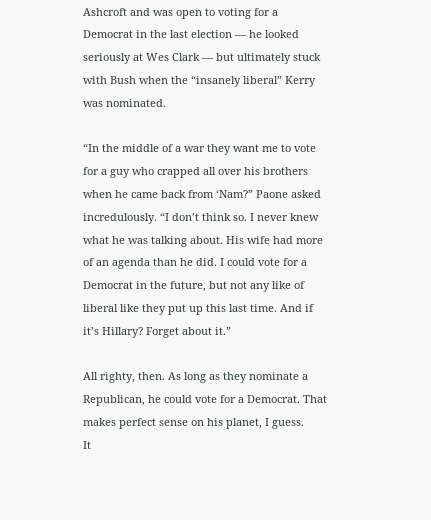Ashcroft and was open to voting for a Democrat in the last election — he looked seriously at Wes Clark — but ultimately stuck with Bush when the “insanely liberal” Kerry was nominated.

“In the middle of a war they want me to vote for a guy who crapped all over his brothers when he came back from ‘Nam?” Paone asked incredulously. “I don’t think so. I never knew what he was talking about. His wife had more of an agenda than he did. I could vote for a Democrat in the future, but not any like of liberal like they put up this last time. And if it’s Hillary? Forget about it.”

All righty, then. As long as they nominate a Republican, he could vote for a Democrat. That makes perfect sense on his planet, I guess.
It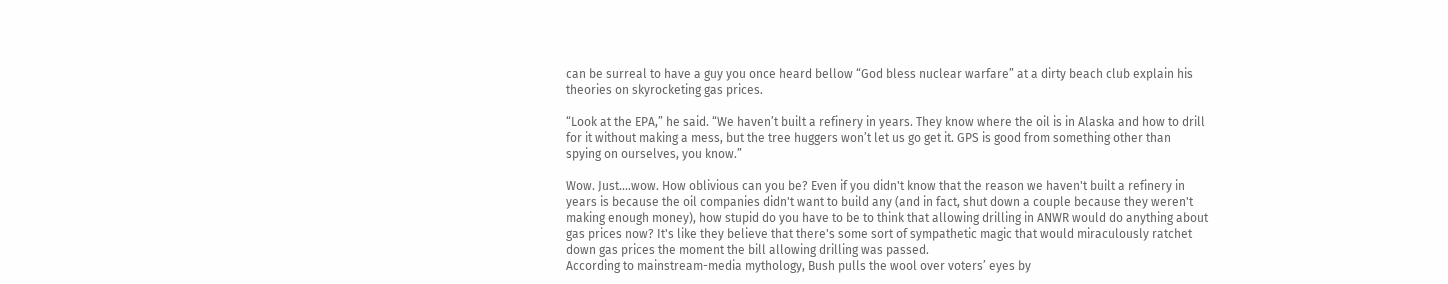can be surreal to have a guy you once heard bellow “God bless nuclear warfare” at a dirty beach club explain his theories on skyrocketing gas prices.

“Look at the EPA,” he said. “We haven’t built a refinery in years. They know where the oil is in Alaska and how to drill for it without making a mess, but the tree huggers won’t let us go get it. GPS is good from something other than spying on ourselves, you know.”

Wow. Just....wow. How oblivious can you be? Even if you didn't know that the reason we haven't built a refinery in years is because the oil companies didn't want to build any (and in fact, shut down a couple because they weren't making enough money), how stupid do you have to be to think that allowing drilling in ANWR would do anything about gas prices now? It's like they believe that there's some sort of sympathetic magic that would miraculously ratchet down gas prices the moment the bill allowing drilling was passed.
According to mainstream-media mythology, Bush pulls the wool over voters’ eyes by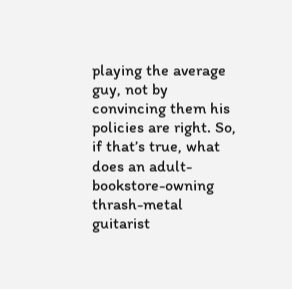playing the average guy, not by convincing them his policies are right. So, if that’s true, what does an adult-bookstore-owning thrash-metal guitarist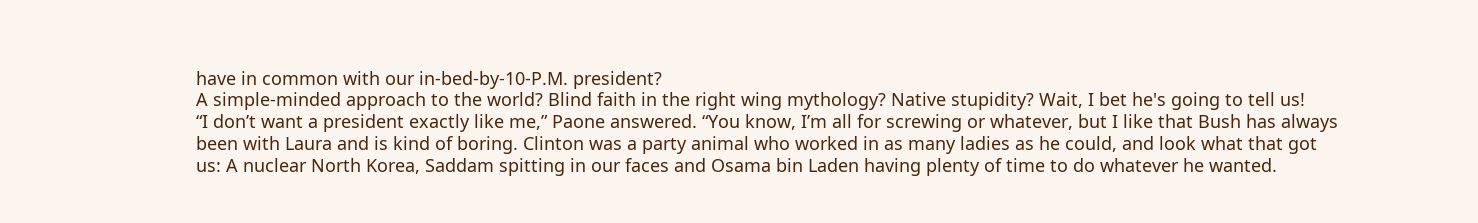have in common with our in-bed-by-10-P.M. president?
A simple-minded approach to the world? Blind faith in the right wing mythology? Native stupidity? Wait, I bet he's going to tell us!
“I don’t want a president exactly like me,” Paone answered. “You know, I’m all for screwing or whatever, but I like that Bush has always been with Laura and is kind of boring. Clinton was a party animal who worked in as many ladies as he could, and look what that got us: A nuclear North Korea, Saddam spitting in our faces and Osama bin Laden having plenty of time to do whatever he wanted.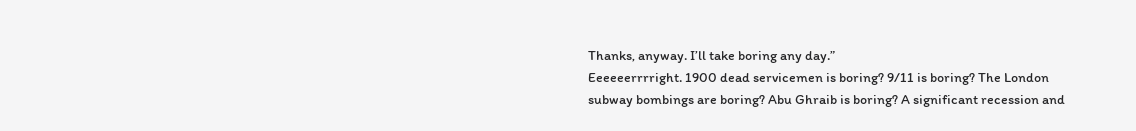Thanks, anyway. I’ll take boring any day.”
Eeeeeerrrright. 1900 dead servicemen is boring? 9/11 is boring? The London subway bombings are boring? Abu Ghraib is boring? A significant recession and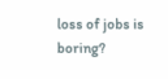loss of jobs is boring?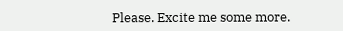Please. Excite me some more.